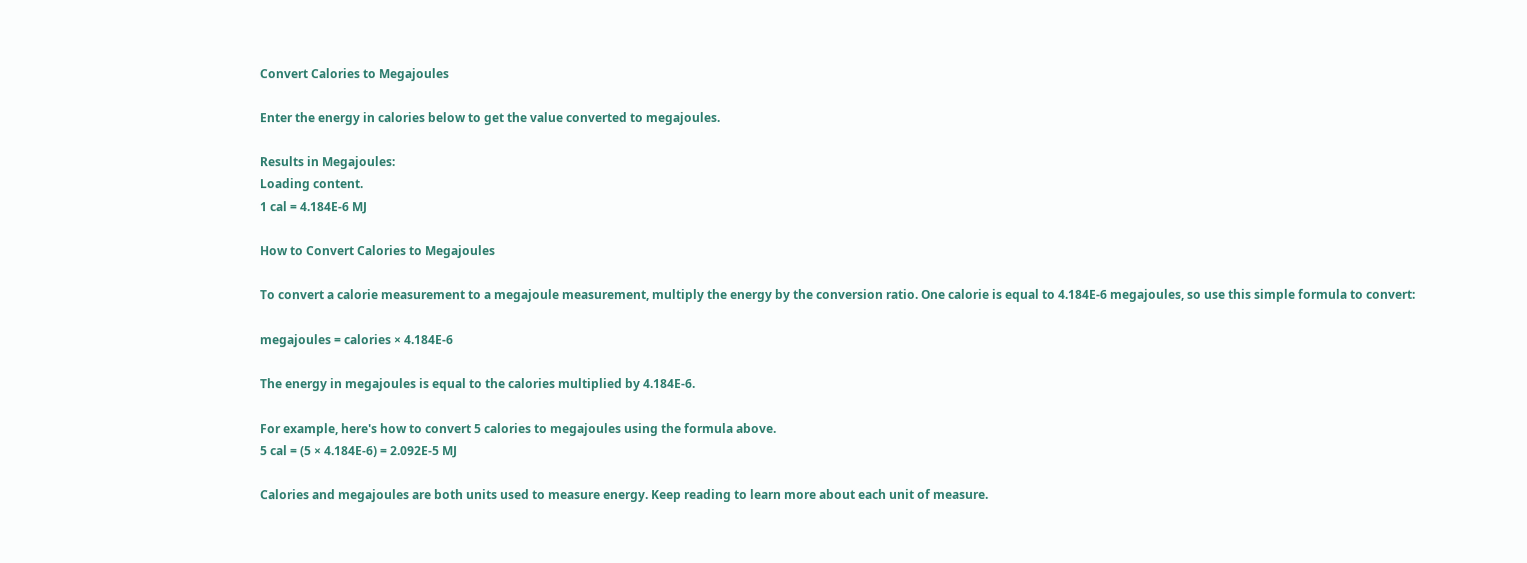Convert Calories to Megajoules

Enter the energy in calories below to get the value converted to megajoules.

Results in Megajoules:
Loading content.
1 cal = 4.184E-6 MJ

How to Convert Calories to Megajoules

To convert a calorie measurement to a megajoule measurement, multiply the energy by the conversion ratio. One calorie is equal to 4.184E-6 megajoules, so use this simple formula to convert:

megajoules = calories × 4.184E-6

The energy in megajoules is equal to the calories multiplied by 4.184E-6.

For example, here's how to convert 5 calories to megajoules using the formula above.
5 cal = (5 × 4.184E-6) = 2.092E-5 MJ

Calories and megajoules are both units used to measure energy. Keep reading to learn more about each unit of measure.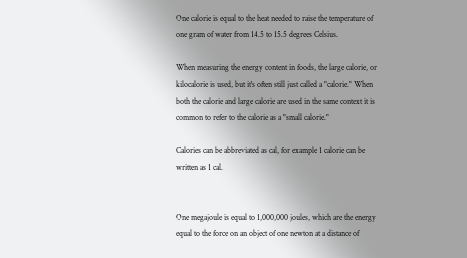One calorie is equal to the heat needed to raise the temperature of one gram of water from 14.5 to 15.5 degrees Celsius.

When measuring the energy content in foods, the large calorie, or kilocalorie is used, but it's often still just called a "calorie." When both the calorie and large calorie are used in the same context it is common to refer to the calorie as a "small calorie."

Calories can be abbreviated as cal, for example 1 calorie can be written as 1 cal.


One megajoule is equal to 1,000,000 joules, which are the energy equal to the force on an object of one newton at a distance of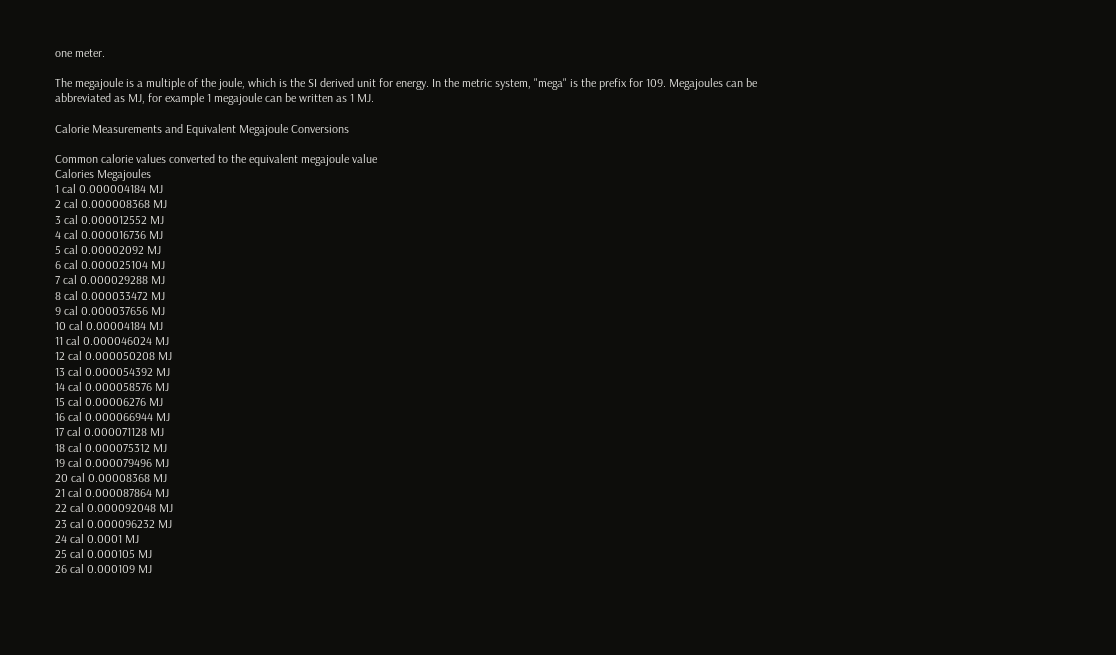one meter.

The megajoule is a multiple of the joule, which is the SI derived unit for energy. In the metric system, "mega" is the prefix for 109. Megajoules can be abbreviated as MJ, for example 1 megajoule can be written as 1 MJ.

Calorie Measurements and Equivalent Megajoule Conversions

Common calorie values converted to the equivalent megajoule value
Calories Megajoules
1 cal 0.000004184 MJ
2 cal 0.000008368 MJ
3 cal 0.000012552 MJ
4 cal 0.000016736 MJ
5 cal 0.00002092 MJ
6 cal 0.000025104 MJ
7 cal 0.000029288 MJ
8 cal 0.000033472 MJ
9 cal 0.000037656 MJ
10 cal 0.00004184 MJ
11 cal 0.000046024 MJ
12 cal 0.000050208 MJ
13 cal 0.000054392 MJ
14 cal 0.000058576 MJ
15 cal 0.00006276 MJ
16 cal 0.000066944 MJ
17 cal 0.000071128 MJ
18 cal 0.000075312 MJ
19 cal 0.000079496 MJ
20 cal 0.00008368 MJ
21 cal 0.000087864 MJ
22 cal 0.000092048 MJ
23 cal 0.000096232 MJ
24 cal 0.0001 MJ
25 cal 0.000105 MJ
26 cal 0.000109 MJ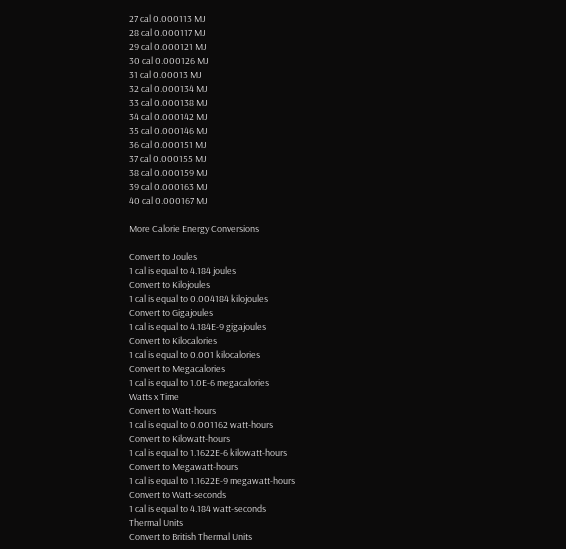27 cal 0.000113 MJ
28 cal 0.000117 MJ
29 cal 0.000121 MJ
30 cal 0.000126 MJ
31 cal 0.00013 MJ
32 cal 0.000134 MJ
33 cal 0.000138 MJ
34 cal 0.000142 MJ
35 cal 0.000146 MJ
36 cal 0.000151 MJ
37 cal 0.000155 MJ
38 cal 0.000159 MJ
39 cal 0.000163 MJ
40 cal 0.000167 MJ

More Calorie Energy Conversions

Convert to Joules
1 cal is equal to 4.184 joules
Convert to Kilojoules
1 cal is equal to 0.004184 kilojoules
Convert to Gigajoules
1 cal is equal to 4.184E-9 gigajoules
Convert to Kilocalories
1 cal is equal to 0.001 kilocalories
Convert to Megacalories
1 cal is equal to 1.0E-6 megacalories
Watts x Time
Convert to Watt-hours
1 cal is equal to 0.001162 watt-hours
Convert to Kilowatt-hours
1 cal is equal to 1.1622E-6 kilowatt-hours
Convert to Megawatt-hours
1 cal is equal to 1.1622E-9 megawatt-hours
Convert to Watt-seconds
1 cal is equal to 4.184 watt-seconds
Thermal Units
Convert to British Thermal Units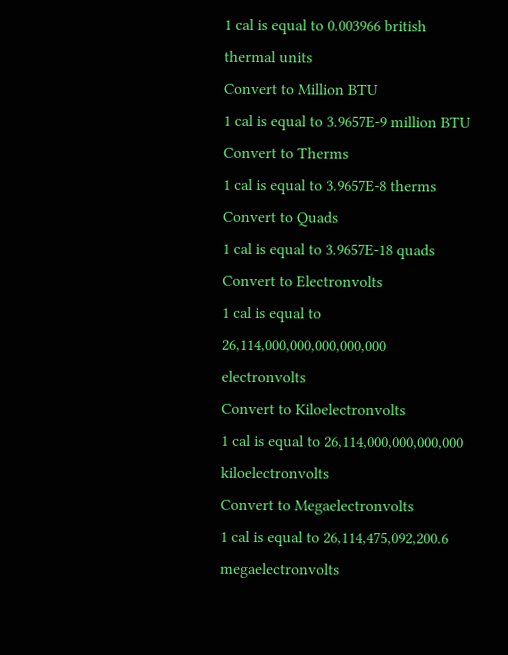1 cal is equal to 0.003966 british thermal units
Convert to Million BTU
1 cal is equal to 3.9657E-9 million BTU
Convert to Therms
1 cal is equal to 3.9657E-8 therms
Convert to Quads
1 cal is equal to 3.9657E-18 quads
Convert to Electronvolts
1 cal is equal to 26,114,000,000,000,000,000 electronvolts
Convert to Kiloelectronvolts
1 cal is equal to 26,114,000,000,000,000 kiloelectronvolts
Convert to Megaelectronvolts
1 cal is equal to 26,114,475,092,200.6 megaelectronvolts